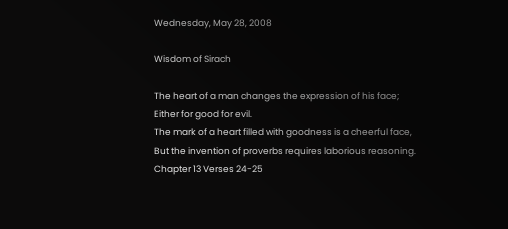Wednesday, May 28, 2008

Wisdom of Sirach

The heart of a man changes the expression of his face;
Either for good for evil.
The mark of a heart filled with goodness is a cheerful face,
But the invention of proverbs requires laborious reasoning.
Chapter 13 Verses 24-25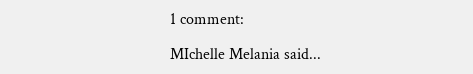1 comment:

MIchelle Melania said...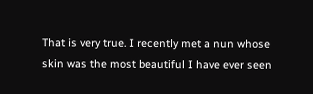That is very true. I recently met a nun whose skin was the most beautiful I have ever seen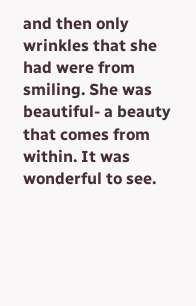and then only wrinkles that she had were from smiling. She was beautiful- a beauty that comes from within. It was wonderful to see.